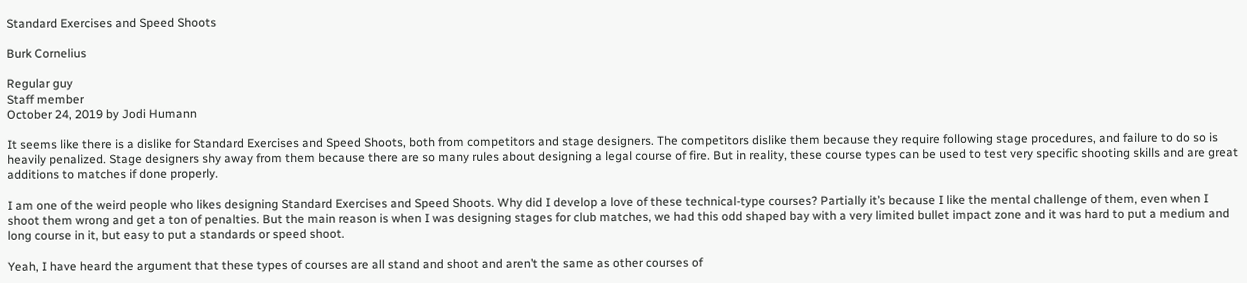Standard Exercises and Speed Shoots

Burk Cornelius

Regular guy
Staff member
October 24, 2019 by Jodi Humann

It seems like there is a dislike for Standard Exercises and Speed Shoots, both from competitors and stage designers. The competitors dislike them because they require following stage procedures, and failure to do so is heavily penalized. Stage designers shy away from them because there are so many rules about designing a legal course of fire. But in reality, these course types can be used to test very specific shooting skills and are great additions to matches if done properly.

I am one of the weird people who likes designing Standard Exercises and Speed Shoots. Why did I develop a love of these technical-type courses? Partially it’s because I like the mental challenge of them, even when I shoot them wrong and get a ton of penalties. But the main reason is when I was designing stages for club matches, we had this odd shaped bay with a very limited bullet impact zone and it was hard to put a medium and long course in it, but easy to put a standards or speed shoot.

Yeah, I have heard the argument that these types of courses are all stand and shoot and aren’t the same as other courses of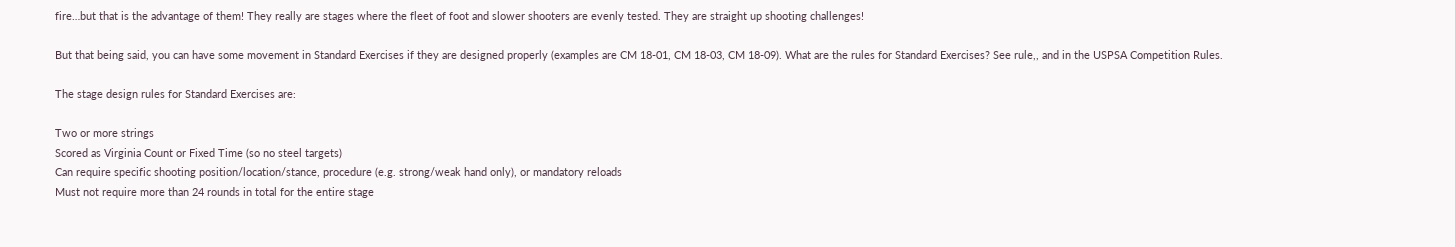fire…but that is the advantage of them! They really are stages where the fleet of foot and slower shooters are evenly tested. They are straight up shooting challenges!

But that being said, you can have some movement in Standard Exercises if they are designed properly (examples are CM 18-01, CM 18-03, CM 18-09). What are the rules for Standard Exercises? See rule,, and in the USPSA Competition Rules.

The stage design rules for Standard Exercises are:

Two or more strings
Scored as Virginia Count or Fixed Time (so no steel targets)
Can require specific shooting position/location/stance, procedure (e.g. strong/weak hand only), or mandatory reloads
Must not require more than 24 rounds in total for the entire stage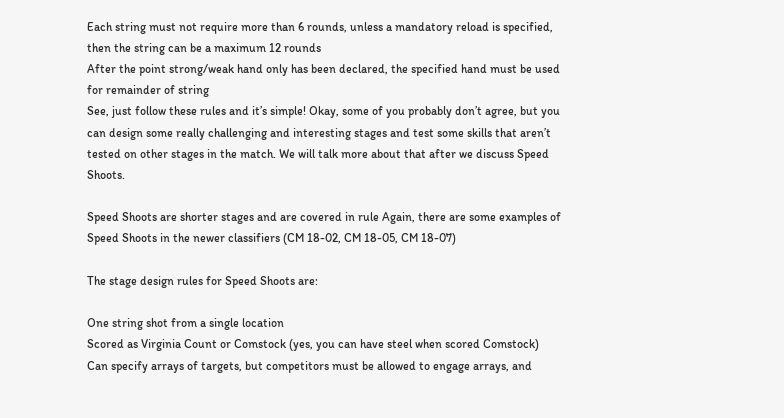Each string must not require more than 6 rounds, unless a mandatory reload is specified, then the string can be a maximum 12 rounds
After the point strong/weak hand only has been declared, the specified hand must be used for remainder of string
See, just follow these rules and it’s simple! Okay, some of you probably don’t agree, but you can design some really challenging and interesting stages and test some skills that aren’t tested on other stages in the match. We will talk more about that after we discuss Speed Shoots.

Speed Shoots are shorter stages and are covered in rule Again, there are some examples of Speed Shoots in the newer classifiers (CM 18-02, CM 18-05, CM 18-07)

The stage design rules for Speed Shoots are:

One string shot from a single location
Scored as Virginia Count or Comstock (yes, you can have steel when scored Comstock)
Can specify arrays of targets, but competitors must be allowed to engage arrays, and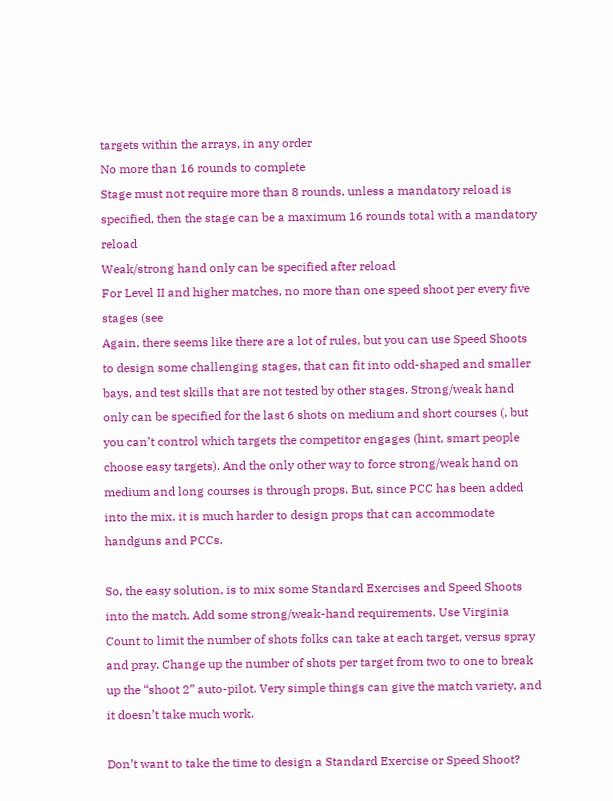targets within the arrays, in any order
No more than 16 rounds to complete
Stage must not require more than 8 rounds, unless a mandatory reload is specified, then the stage can be a maximum 16 rounds total with a mandatory reload
Weak/strong hand only can be specified after reload
For Level II and higher matches, no more than one speed shoot per every five stages (see
Again, there seems like there are a lot of rules, but you can use Speed Shoots to design some challenging stages, that can fit into odd-shaped and smaller bays, and test skills that are not tested by other stages. Strong/weak hand only can be specified for the last 6 shots on medium and short courses (, but you can’t control which targets the competitor engages (hint, smart people choose easy targets). And the only other way to force strong/weak hand on medium and long courses is through props. But, since PCC has been added into the mix, it is much harder to design props that can accommodate handguns and PCCs.

So, the easy solution, is to mix some Standard Exercises and Speed Shoots into the match. Add some strong/weak-hand requirements. Use Virginia Count to limit the number of shots folks can take at each target, versus spray and pray. Change up the number of shots per target from two to one to break up the “shoot 2” auto-pilot. Very simple things can give the match variety, and it doesn’t take much work.

Don’t want to take the time to design a Standard Exercise or Speed Shoot?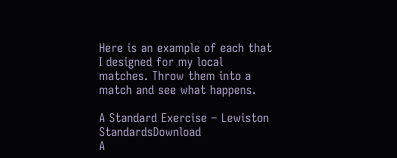Here is an example of each that I designed for my local matches. Throw them into a match and see what happens.

A Standard Exercise – Lewiston StandardsDownload
A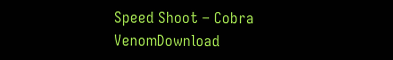Speed Shoot – Cobra VenomDownload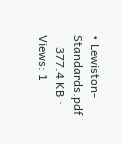• Lewiston-Standards.pdf
    377.4 KB · Views: 1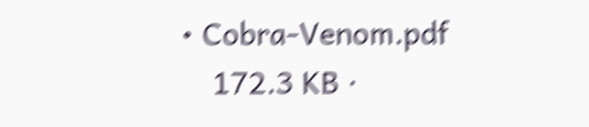• Cobra-Venom.pdf
    172.3 KB ·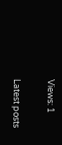Views: 1

Latest posts